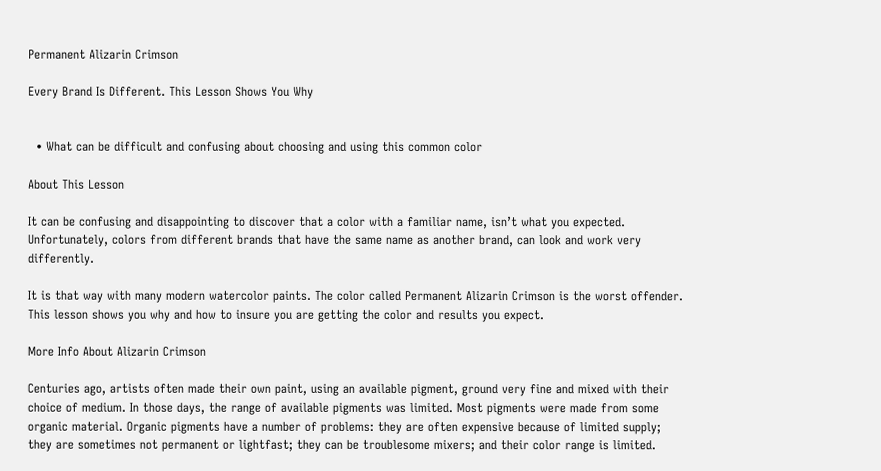Permanent Alizarin Crimson

Every Brand Is Different. This Lesson Shows You Why


  • What can be difficult and confusing about choosing and using this common color

About This Lesson

It can be confusing and disappointing to discover that a color with a familiar name, isn’t what you expected. Unfortunately, colors from different brands that have the same name as another brand, can look and work very differently.

It is that way with many modern watercolor paints. The color called Permanent Alizarin Crimson is the worst offender. This lesson shows you why and how to insure you are getting the color and results you expect.

More Info About Alizarin Crimson

Centuries ago, artists often made their own paint, using an available pigment, ground very fine and mixed with their choice of medium. In those days, the range of available pigments was limited. Most pigments were made from some organic material. Organic pigments have a number of problems: they are often expensive because of limited supply; they are sometimes not permanent or lightfast; they can be troublesome mixers; and their color range is limited.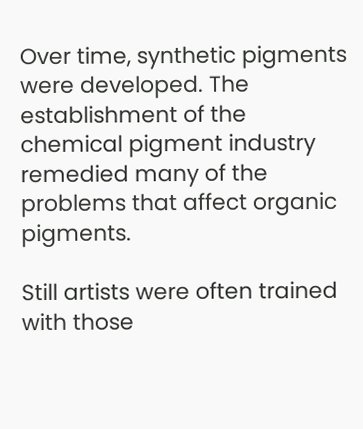Over time, synthetic pigments were developed. The establishment of the chemical pigment industry remedied many of the problems that affect organic pigments.

Still artists were often trained with those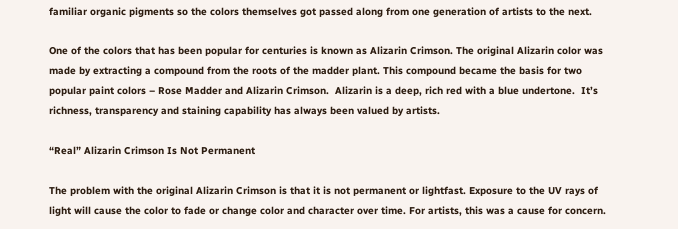familiar organic pigments so the colors themselves got passed along from one generation of artists to the next.

One of the colors that has been popular for centuries is known as Alizarin Crimson. The original Alizarin color was made by extracting a compound from the roots of the madder plant. This compound became the basis for two popular paint colors – Rose Madder and Alizarin Crimson.  Alizarin is a deep, rich red with a blue undertone.  It’s richness, transparency and staining capability has always been valued by artists.

“Real” Alizarin Crimson Is Not Permanent

The problem with the original Alizarin Crimson is that it is not permanent or lightfast. Exposure to the UV rays of light will cause the color to fade or change color and character over time. For artists, this was a cause for concern.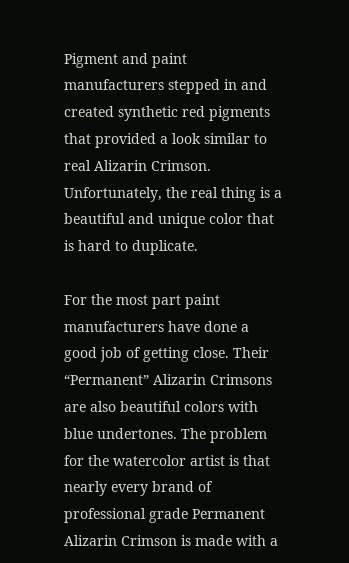Pigment and paint manufacturers stepped in and created synthetic red pigments that provided a look similar to real Alizarin Crimson. Unfortunately, the real thing is a beautiful and unique color that is hard to duplicate.

For the most part paint manufacturers have done a good job of getting close. Their “Permanent” Alizarin Crimsons are also beautiful colors with blue undertones. The problem for the watercolor artist is that nearly every brand of professional grade Permanent Alizarin Crimson is made with a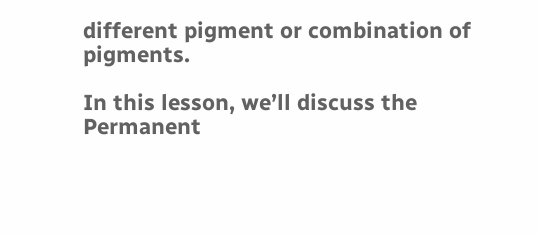different pigment or combination of pigments.

In this lesson, we’ll discuss the Permanent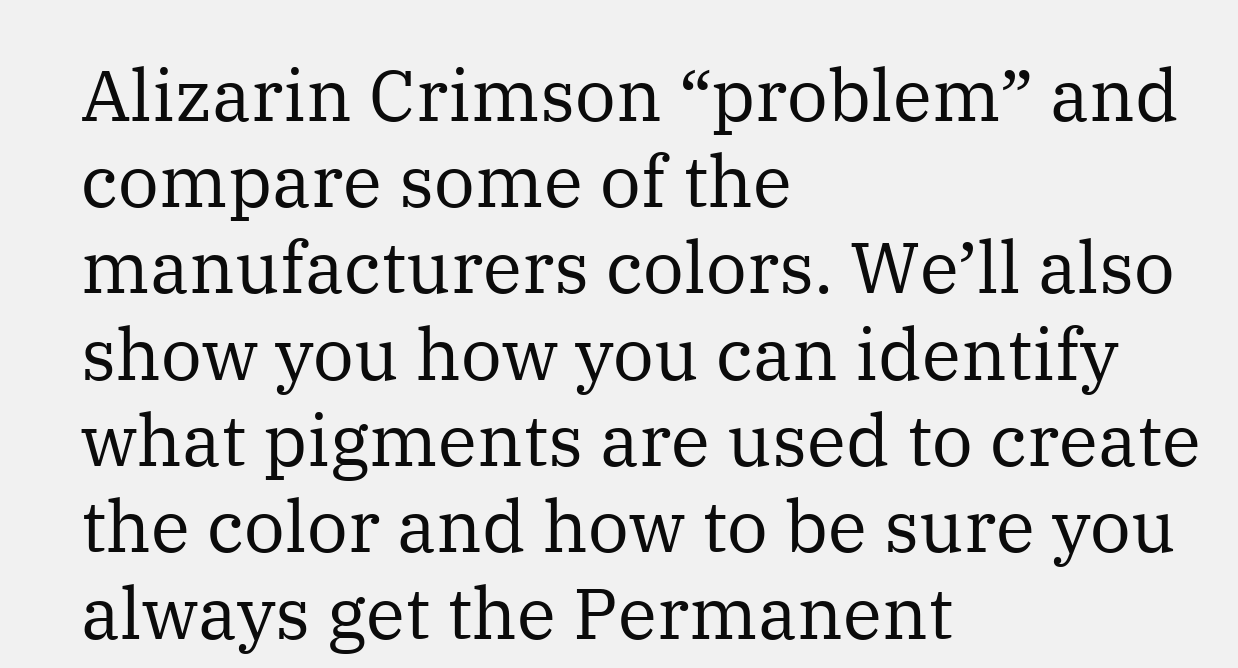Alizarin Crimson “problem” and compare some of the manufacturers colors. We’ll also show you how you can identify what pigments are used to create the color and how to be sure you always get the Permanent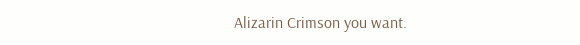Alizarin Crimson you want.